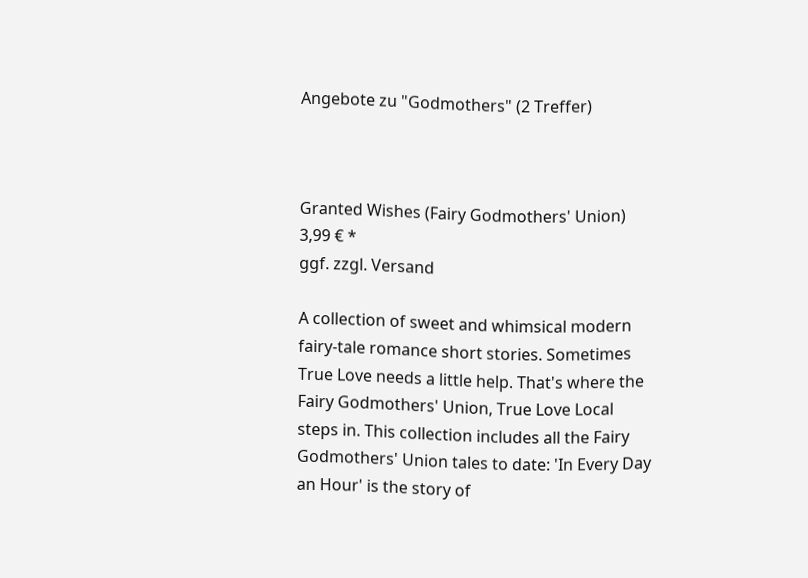Angebote zu "Godmothers" (2 Treffer)



Granted Wishes (Fairy Godmothers' Union)
3,99 € *
ggf. zzgl. Versand

A collection of sweet and whimsical modern fairy-tale romance short stories. Sometimes True Love needs a little help. That's where the Fairy Godmothers' Union, True Love Local steps in. This collection includes all the Fairy Godmothers' Union tales to date: 'In Every Day an Hour' is the story of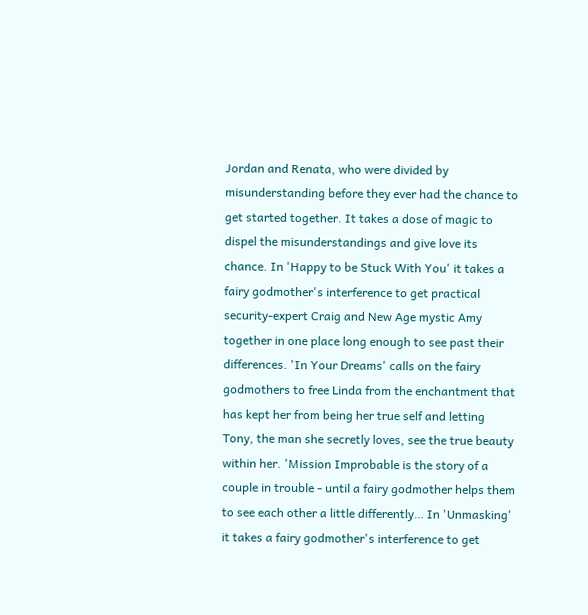Jordan and Renata, who were divided by misunderstanding before they ever had the chance to get started together. It takes a dose of magic to dispel the misunderstandings and give love its chance. In 'Happy to be Stuck With You' it takes a fairy godmother's interference to get practical security-expert Craig and New Age mystic Amy together in one place long enough to see past their differences. 'In Your Dreams' calls on the fairy godmothers to free Linda from the enchantment that has kept her from being her true self and letting Tony, the man she secretly loves, see the true beauty within her. 'Mission Improbable is the story of a couple in trouble - until a fairy godmother helps them to see each other a little differently… In 'Unmasking' it takes a fairy godmother's interference to get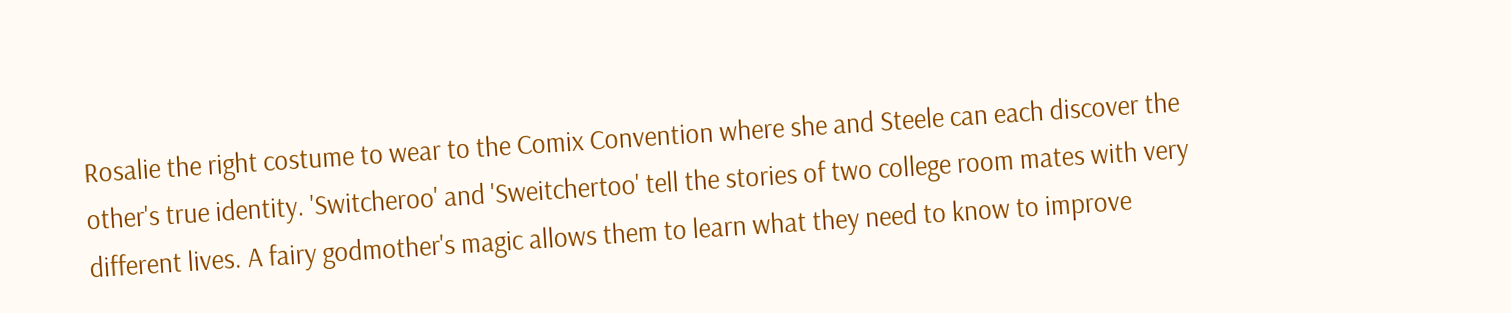Rosalie the right costume to wear to the Comix Convention where she and Steele can each discover the other's true identity. 'Switcheroo' and 'Sweitchertoo' tell the stories of two college room mates with very different lives. A fairy godmother's magic allows them to learn what they need to know to improve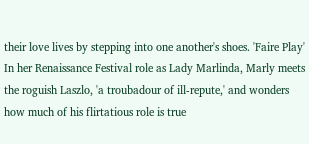their love lives by stepping into one another's shoes. 'Faire Play' In her Renaissance Festival role as Lady Marlinda, Marly meets the roguish Laszlo, 'a troubadour of ill-repute,' and wonders how much of his flirtatious role is true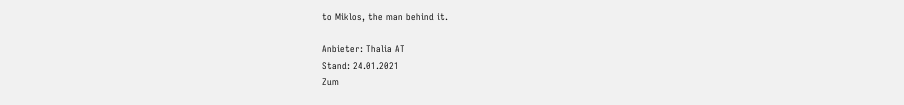to Miklos, the man behind it.

Anbieter: Thalia AT
Stand: 24.01.2021
Zum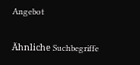Angebot

Ähnliche Suchbegriffe